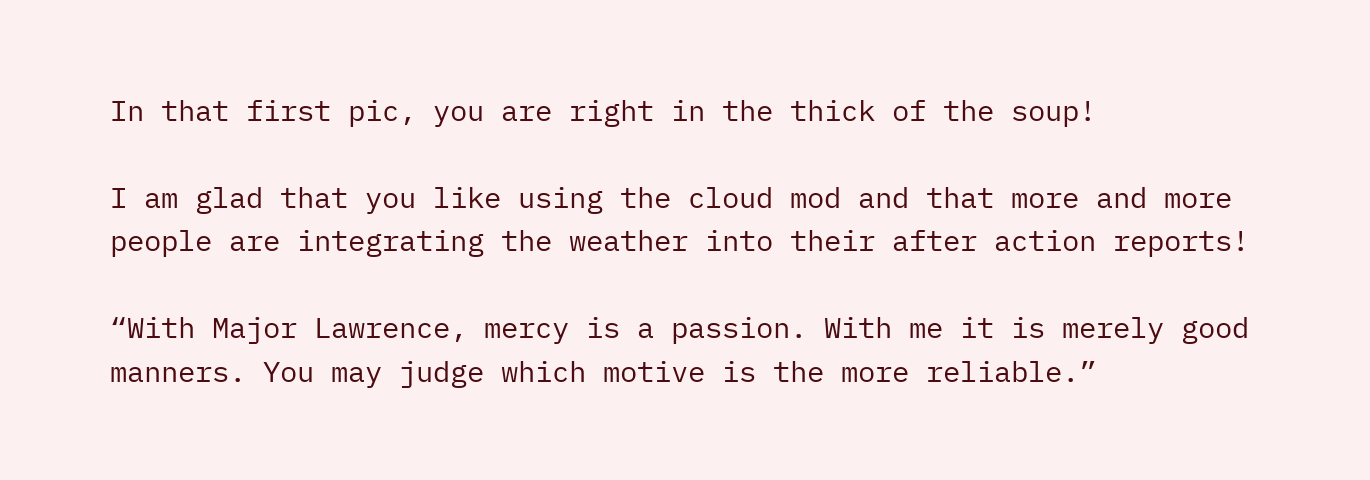In that first pic, you are right in the thick of the soup!

I am glad that you like using the cloud mod and that more and more people are integrating the weather into their after action reports!

“With Major Lawrence, mercy is a passion. With me it is merely good manners. You may judge which motive is the more reliable.”